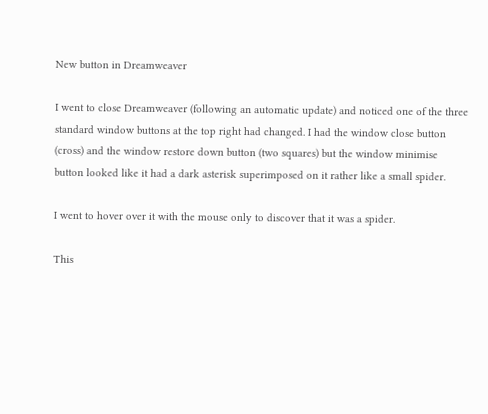New button in Dreamweaver

I went to close Dreamweaver (following an automatic update) and noticed one of the three standard window buttons at the top right had changed. I had the window close button (cross) and the window restore down button (two squares) but the window minimise button looked like it had a dark asterisk superimposed on it rather like a small spider.

I went to hover over it with the mouse only to discover that it was a spider.

This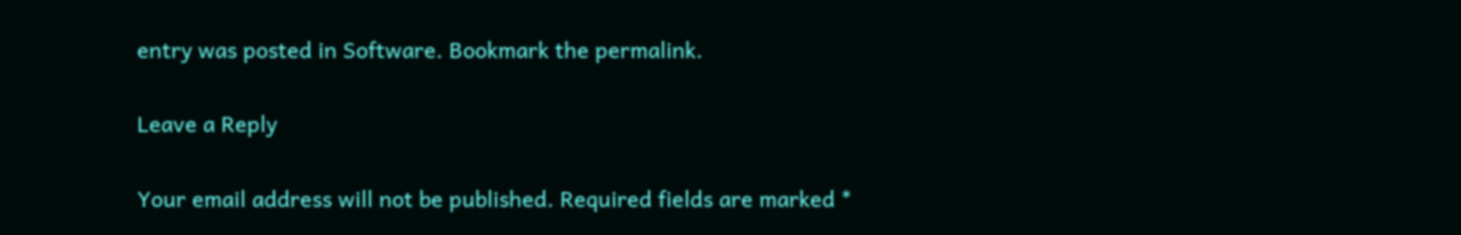entry was posted in Software. Bookmark the permalink.

Leave a Reply

Your email address will not be published. Required fields are marked *